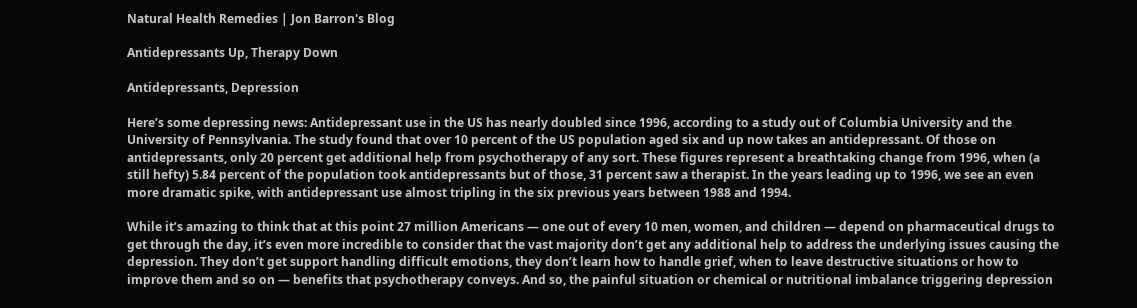Natural Health Remedies | Jon Barron's Blog

Antidepressants Up, Therapy Down

Antidepressants, Depression

Here’s some depressing news: Antidepressant use in the US has nearly doubled since 1996, according to a study out of Columbia University and the University of Pennsylvania. The study found that over 10 percent of the US population aged six and up now takes an antidepressant. Of those on antidepressants, only 20 percent get additional help from psychotherapy of any sort. These figures represent a breathtaking change from 1996, when (a still hefty) 5.84 percent of the population took antidepressants but of those, 31 percent saw a therapist. In the years leading up to 1996, we see an even more dramatic spike, with antidepressant use almost tripling in the six previous years between 1988 and 1994.

While it’s amazing to think that at this point 27 million Americans — one out of every 10 men, women, and children — depend on pharmaceutical drugs to get through the day, it’s even more incredible to consider that the vast majority don’t get any additional help to address the underlying issues causing the depression. They don’t get support handling difficult emotions, they don’t learn how to handle grief, when to leave destructive situations or how to improve them and so on — benefits that psychotherapy conveys. And so, the painful situation or chemical or nutritional imbalance triggering depression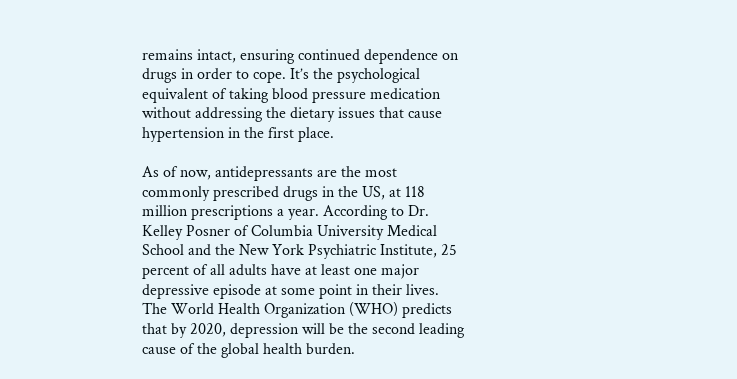remains intact, ensuring continued dependence on drugs in order to cope. It’s the psychological equivalent of taking blood pressure medication without addressing the dietary issues that cause hypertension in the first place.

As of now, antidepressants are the most commonly prescribed drugs in the US, at 118 million prescriptions a year. According to Dr. Kelley Posner of Columbia University Medical School and the New York Psychiatric Institute, 25 percent of all adults have at least one major depressive episode at some point in their lives. The World Health Organization (WHO) predicts that by 2020, depression will be the second leading cause of the global health burden.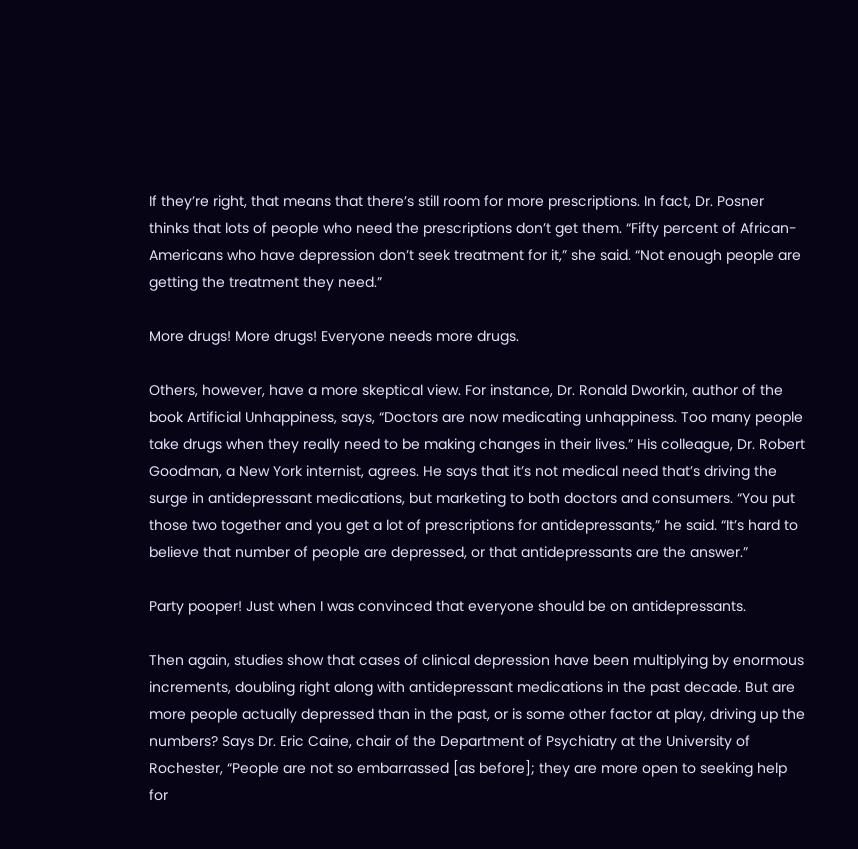If they’re right, that means that there’s still room for more prescriptions. In fact, Dr. Posner thinks that lots of people who need the prescriptions don’t get them. “Fifty percent of African-Americans who have depression don’t seek treatment for it,” she said. “Not enough people are getting the treatment they need.”

More drugs! More drugs! Everyone needs more drugs.

Others, however, have a more skeptical view. For instance, Dr. Ronald Dworkin, author of the book Artificial Unhappiness, says, “Doctors are now medicating unhappiness. Too many people take drugs when they really need to be making changes in their lives.” His colleague, Dr. Robert Goodman, a New York internist, agrees. He says that it’s not medical need that’s driving the surge in antidepressant medications, but marketing to both doctors and consumers. “You put those two together and you get a lot of prescriptions for antidepressants,” he said. “It’s hard to believe that number of people are depressed, or that antidepressants are the answer.”

Party pooper! Just when I was convinced that everyone should be on antidepressants.

Then again, studies show that cases of clinical depression have been multiplying by enormous increments, doubling right along with antidepressant medications in the past decade. But are more people actually depressed than in the past, or is some other factor at play, driving up the numbers? Says Dr. Eric Caine, chair of the Department of Psychiatry at the University of Rochester, “People are not so embarrassed [as before]; they are more open to seeking help for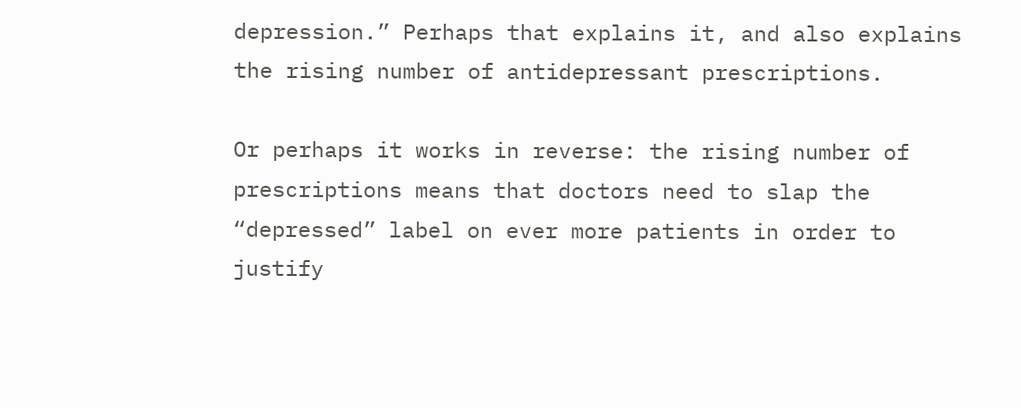depression.” Perhaps that explains it, and also explains the rising number of antidepressant prescriptions.

Or perhaps it works in reverse: the rising number of prescriptions means that doctors need to slap the “depressed” label on ever more patients in order to justify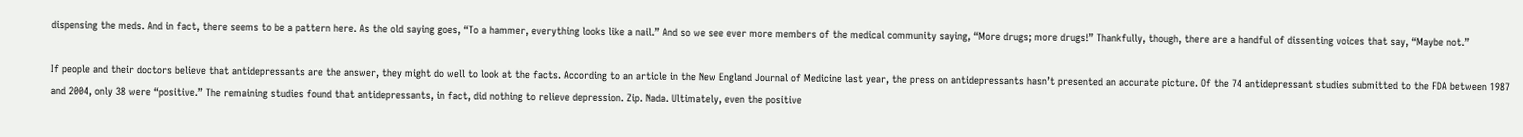dispensing the meds. And in fact, there seems to be a pattern here. As the old saying goes, “To a hammer, everything looks like a nail.” And so we see ever more members of the medical community saying, “More drugs; more drugs!” Thankfully, though, there are a handful of dissenting voices that say, “Maybe not.”

If people and their doctors believe that antidepressants are the answer, they might do well to look at the facts. According to an article in the New England Journal of Medicine last year, the press on antidepressants hasn’t presented an accurate picture. Of the 74 antidepressant studies submitted to the FDA between 1987 and 2004, only 38 were “positive.” The remaining studies found that antidepressants, in fact, did nothing to relieve depression. Zip. Nada. Ultimately, even the positive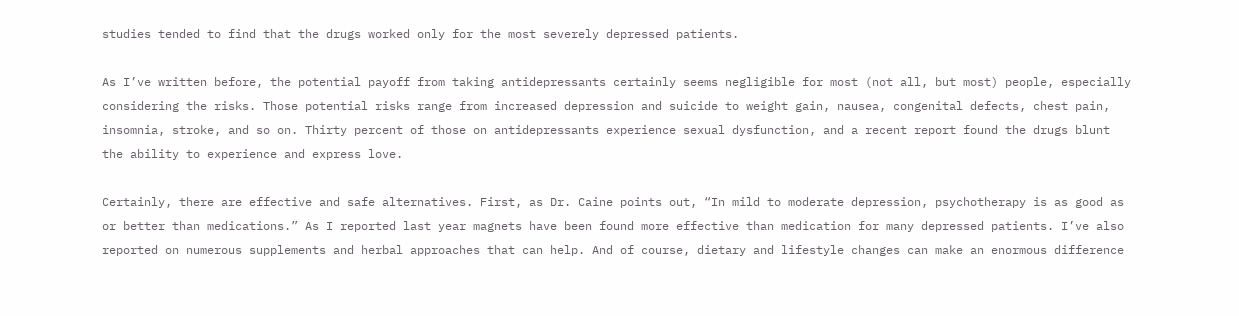studies tended to find that the drugs worked only for the most severely depressed patients.

As I’ve written before, the potential payoff from taking antidepressants certainly seems negligible for most (not all, but most) people, especially considering the risks. Those potential risks range from increased depression and suicide to weight gain, nausea, congenital defects, chest pain, insomnia, stroke, and so on. Thirty percent of those on antidepressants experience sexual dysfunction, and a recent report found the drugs blunt the ability to experience and express love.

Certainly, there are effective and safe alternatives. First, as Dr. Caine points out, “In mild to moderate depression, psychotherapy is as good as or better than medications.” As I reported last year magnets have been found more effective than medication for many depressed patients. I’ve also reported on numerous supplements and herbal approaches that can help. And of course, dietary and lifestyle changes can make an enormous difference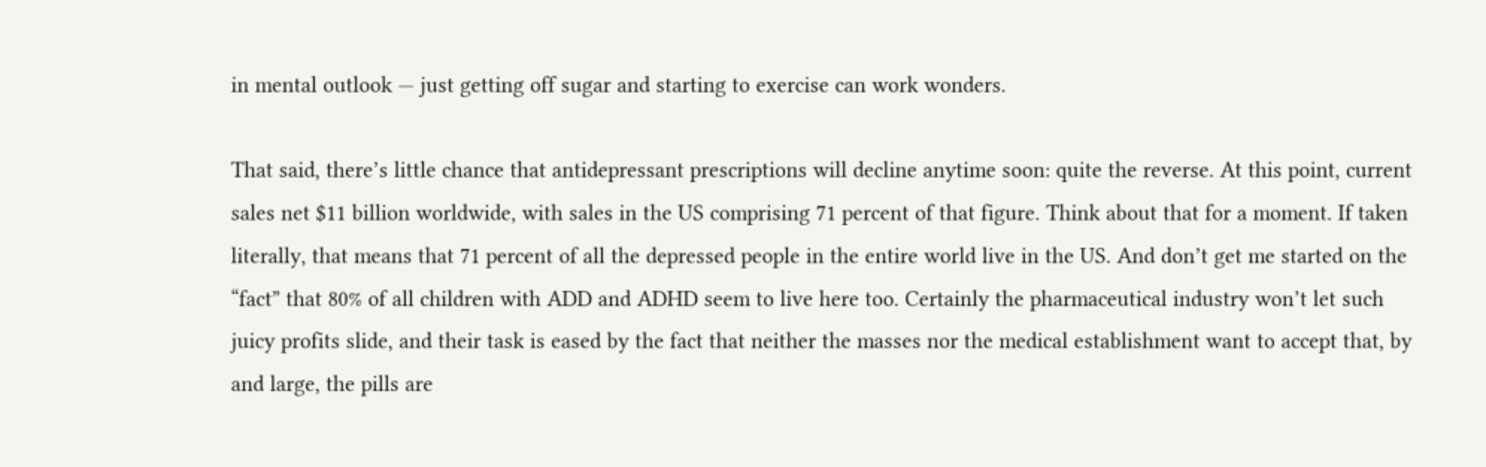in mental outlook — just getting off sugar and starting to exercise can work wonders.

That said, there’s little chance that antidepressant prescriptions will decline anytime soon: quite the reverse. At this point, current sales net $11 billion worldwide, with sales in the US comprising 71 percent of that figure. Think about that for a moment. If taken literally, that means that 71 percent of all the depressed people in the entire world live in the US. And don’t get me started on the “fact” that 80% of all children with ADD and ADHD seem to live here too. Certainly the pharmaceutical industry won’t let such juicy profits slide, and their task is eased by the fact that neither the masses nor the medical establishment want to accept that, by and large, the pills are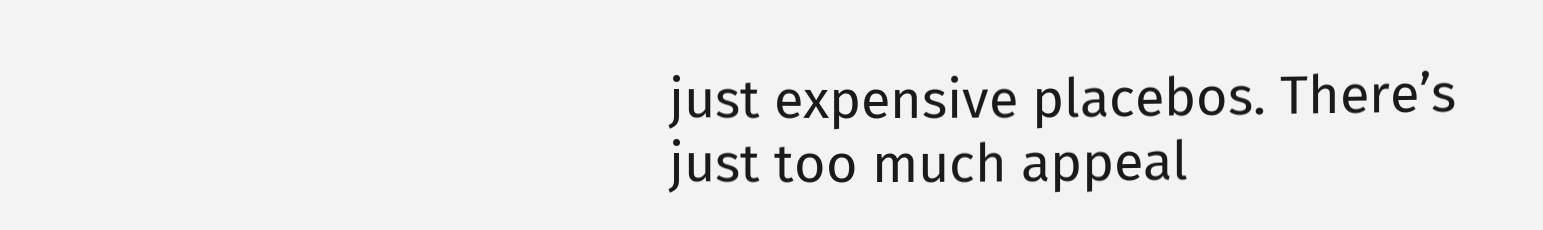just expensive placebos. There’s just too much appeal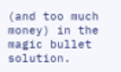(and too much money) in the magic bullet solution.